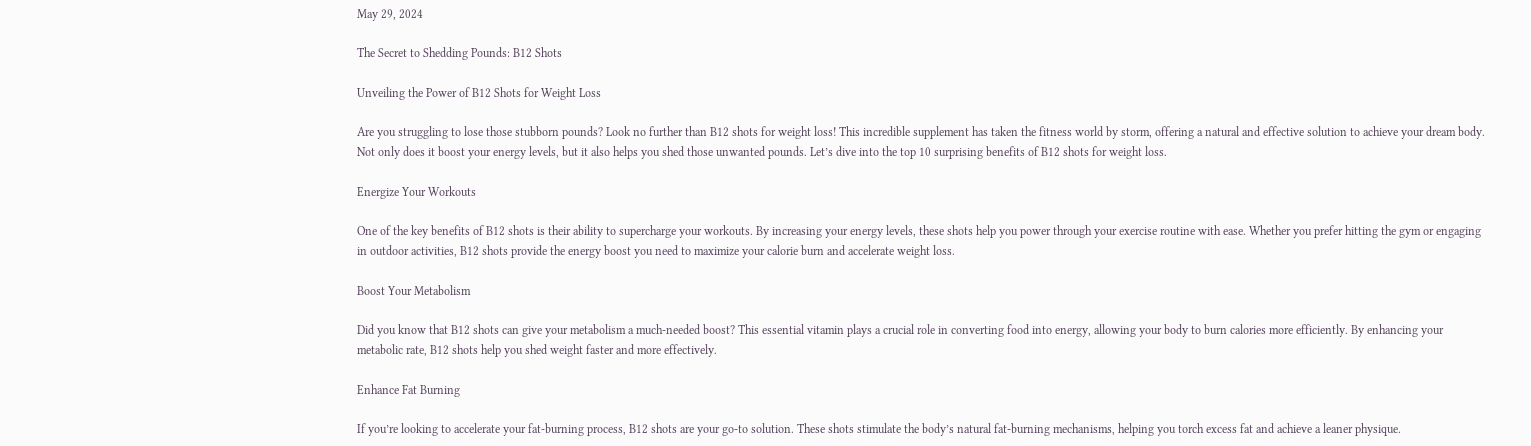May 29, 2024

The Secret to Shedding Pounds: B12 Shots

Unveiling the Power of B12 Shots for Weight Loss

Are you struggling to lose those stubborn pounds? Look no further than B12 shots for weight loss! This incredible supplement has taken the fitness world by storm, offering a natural and effective solution to achieve your dream body. Not only does it boost your energy levels, but it also helps you shed those unwanted pounds. Let’s dive into the top 10 surprising benefits of B12 shots for weight loss.

Energize Your Workouts

One of the key benefits of B12 shots is their ability to supercharge your workouts. By increasing your energy levels, these shots help you power through your exercise routine with ease. Whether you prefer hitting the gym or engaging in outdoor activities, B12 shots provide the energy boost you need to maximize your calorie burn and accelerate weight loss.

Boost Your Metabolism

Did you know that B12 shots can give your metabolism a much-needed boost? This essential vitamin plays a crucial role in converting food into energy, allowing your body to burn calories more efficiently. By enhancing your metabolic rate, B12 shots help you shed weight faster and more effectively.

Enhance Fat Burning

If you’re looking to accelerate your fat-burning process, B12 shots are your go-to solution. These shots stimulate the body’s natural fat-burning mechanisms, helping you torch excess fat and achieve a leaner physique.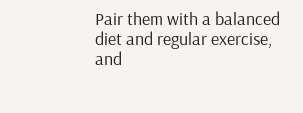Pair them with a balanced diet and regular exercise, and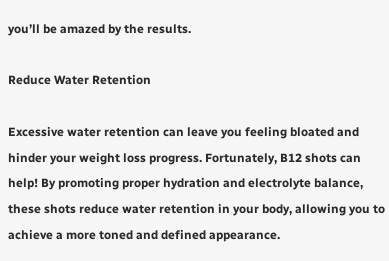you’ll be amazed by the results.

Reduce Water Retention

Excessive water retention can leave you feeling bloated and hinder your weight loss progress. Fortunately, B12 shots can help! By promoting proper hydration and electrolyte balance, these shots reduce water retention in your body, allowing you to achieve a more toned and defined appearance.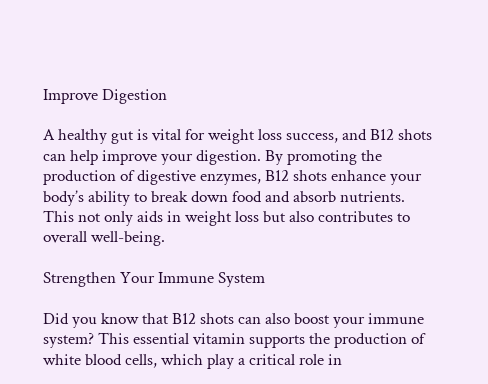Improve Digestion

A healthy gut is vital for weight loss success, and B12 shots can help improve your digestion. By promoting the production of digestive enzymes, B12 shots enhance your body’s ability to break down food and absorb nutrients. This not only aids in weight loss but also contributes to overall well-being.

Strengthen Your Immune System

Did you know that B12 shots can also boost your immune system? This essential vitamin supports the production of white blood cells, which play a critical role in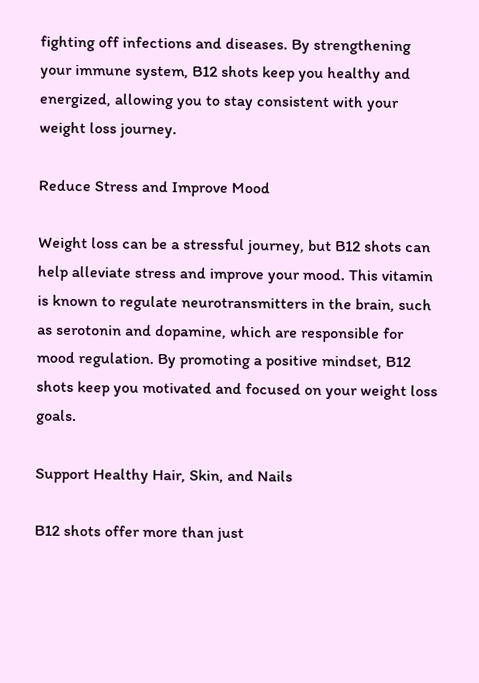fighting off infections and diseases. By strengthening your immune system, B12 shots keep you healthy and energized, allowing you to stay consistent with your weight loss journey.

Reduce Stress and Improve Mood

Weight loss can be a stressful journey, but B12 shots can help alleviate stress and improve your mood. This vitamin is known to regulate neurotransmitters in the brain, such as serotonin and dopamine, which are responsible for mood regulation. By promoting a positive mindset, B12 shots keep you motivated and focused on your weight loss goals.

Support Healthy Hair, Skin, and Nails

B12 shots offer more than just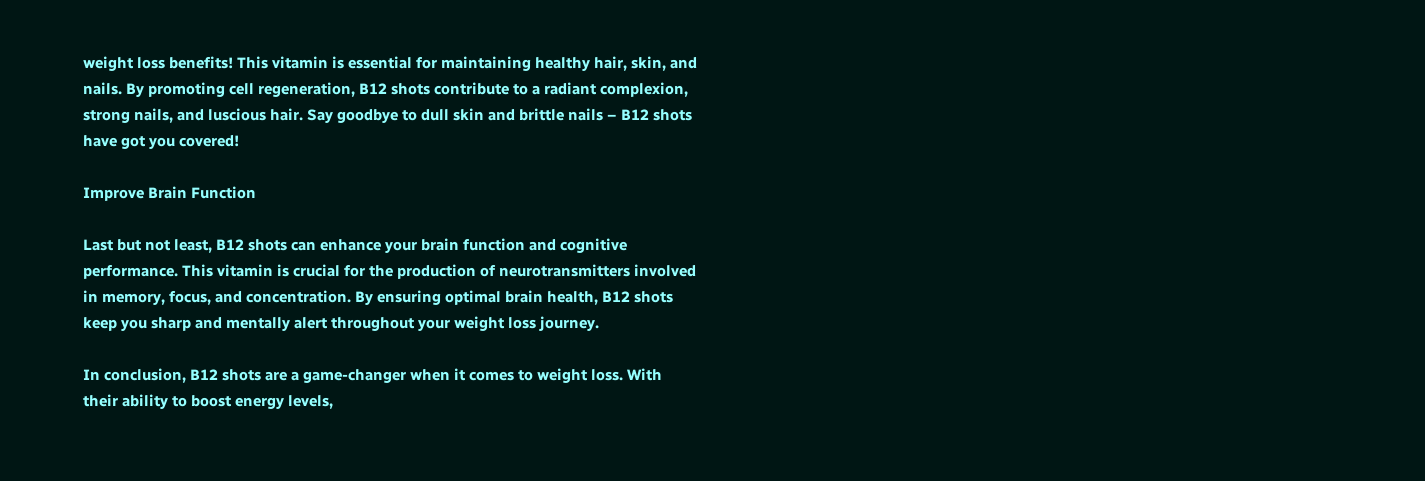weight loss benefits! This vitamin is essential for maintaining healthy hair, skin, and nails. By promoting cell regeneration, B12 shots contribute to a radiant complexion, strong nails, and luscious hair. Say goodbye to dull skin and brittle nails – B12 shots have got you covered!

Improve Brain Function

Last but not least, B12 shots can enhance your brain function and cognitive performance. This vitamin is crucial for the production of neurotransmitters involved in memory, focus, and concentration. By ensuring optimal brain health, B12 shots keep you sharp and mentally alert throughout your weight loss journey.

In conclusion, B12 shots are a game-changer when it comes to weight loss. With their ability to boost energy levels,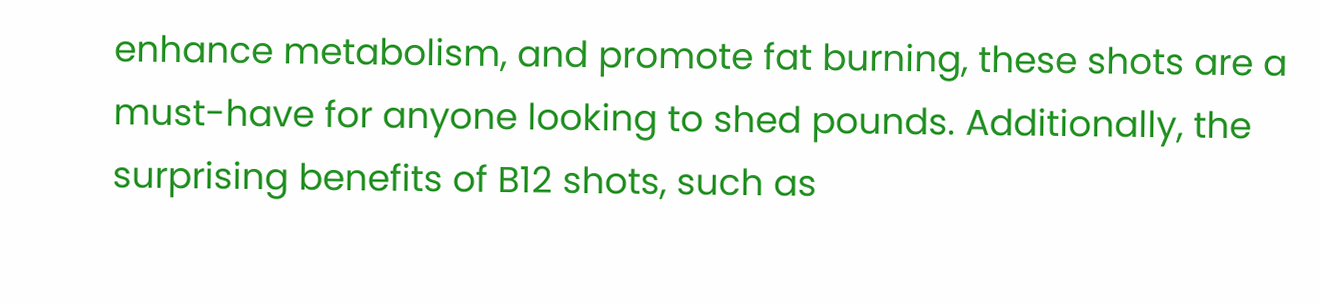enhance metabolism, and promote fat burning, these shots are a must-have for anyone looking to shed pounds. Additionally, the surprising benefits of B12 shots, such as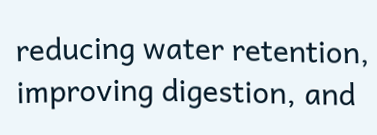reducing water retention, improving digestion, and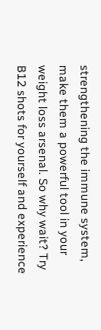strengthening the immune system, make them a powerful tool in your weight loss arsenal. So why wait? Try B12 shots for yourself and experience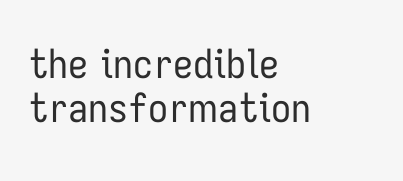the incredible transformation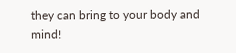they can bring to your body and mind!